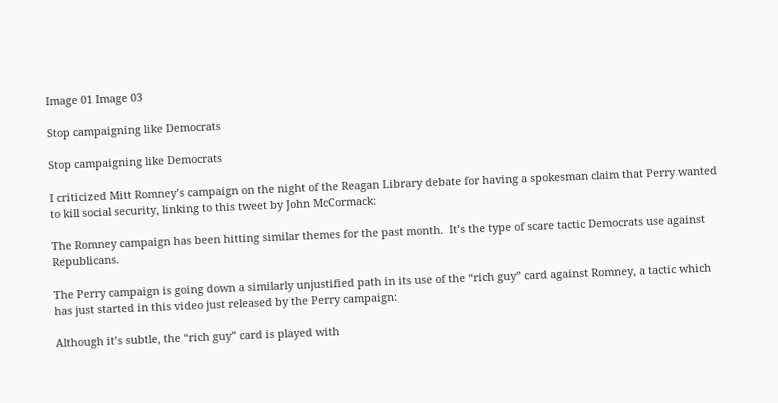Image 01 Image 03

Stop campaigning like Democrats

Stop campaigning like Democrats

I criticized Mitt Romney’s campaign on the night of the Reagan Library debate for having a spokesman claim that Perry wanted to kill social security, linking to this tweet by John McCormack:

The Romney campaign has been hitting similar themes for the past month.  It’s the type of scare tactic Democrats use against Republicans.

The Perry campaign is going down a similarly unjustified path in its use of the “rich guy” card against Romney, a tactic which has just started in this video just released by the Perry campaign:

Although it’s subtle, the “rich guy” card is played with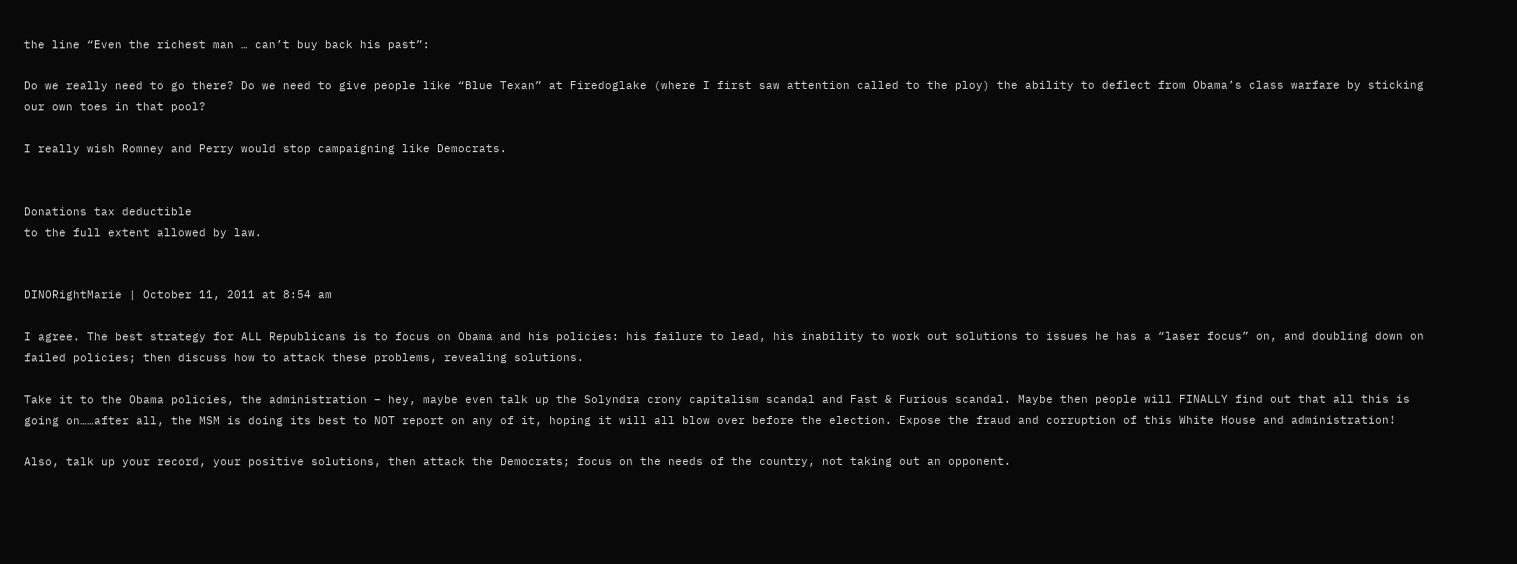the line “Even the richest man … can’t buy back his past”:

Do we really need to go there? Do we need to give people like “Blue Texan” at Firedoglake (where I first saw attention called to the ploy) the ability to deflect from Obama’s class warfare by sticking our own toes in that pool?

I really wish Romney and Perry would stop campaigning like Democrats.


Donations tax deductible
to the full extent allowed by law.


DINORightMarie | October 11, 2011 at 8:54 am

I agree. The best strategy for ALL Republicans is to focus on Obama and his policies: his failure to lead, his inability to work out solutions to issues he has a “laser focus” on, and doubling down on failed policies; then discuss how to attack these problems, revealing solutions.

Take it to the Obama policies, the administration – hey, maybe even talk up the Solyndra crony capitalism scandal and Fast & Furious scandal. Maybe then people will FINALLY find out that all this is going on……after all, the MSM is doing its best to NOT report on any of it, hoping it will all blow over before the election. Expose the fraud and corruption of this White House and administration!

Also, talk up your record, your positive solutions, then attack the Democrats; focus on the needs of the country, not taking out an opponent.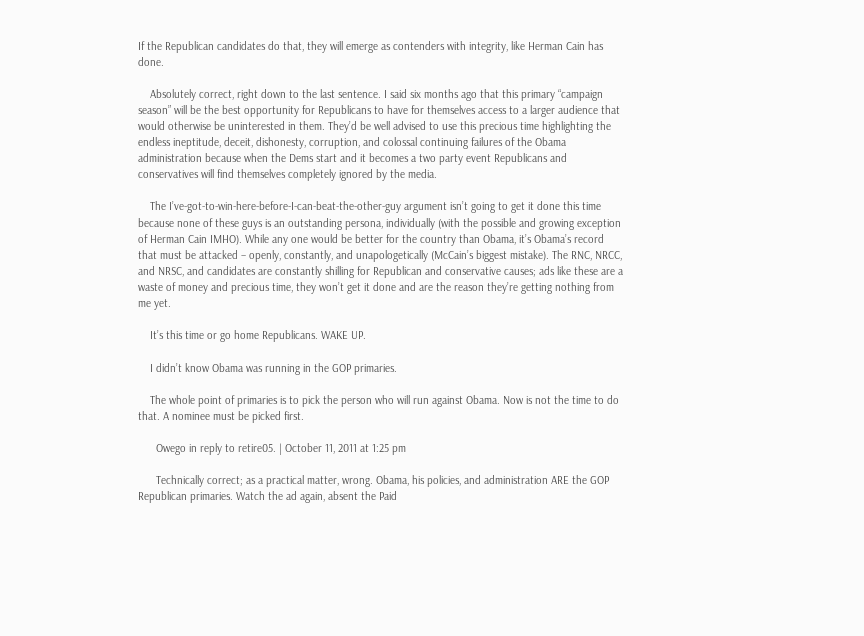If the Republican candidates do that, they will emerge as contenders with integrity, like Herman Cain has done.

    Absolutely correct, right down to the last sentence. I said six months ago that this primary “campaign season” will be the best opportunity for Republicans to have for themselves access to a larger audience that would otherwise be uninterested in them. They’d be well advised to use this precious time highlighting the endless ineptitude, deceit, dishonesty, corruption, and colossal continuing failures of the Obama administration because when the Dems start and it becomes a two party event Republicans and conservatives will find themselves completely ignored by the media.

    The I’ve-got-to-win-here-before-I-can-beat-the-other-guy argument isn’t going to get it done this time because none of these guys is an outstanding persona, individually (with the possible and growing exception of Herman Cain IMHO). While any one would be better for the country than Obama, it’s Obama’s record that must be attacked – openly, constantly, and unapologetically (McCain’s biggest mistake). The RNC, NRCC, and NRSC, and candidates are constantly shilling for Republican and conservative causes; ads like these are a waste of money and precious time, they won’t get it done and are the reason they’re getting nothing from me yet.

    It’s this time or go home Republicans. WAKE UP.

    I didn’t know Obama was running in the GOP primaries.

    The whole point of primaries is to pick the person who will run against Obama. Now is not the time to do that. A nominee must be picked first.

      Owego in reply to retire05. | October 11, 2011 at 1:25 pm

      Technically correct; as a practical matter, wrong. Obama, his policies, and administration ARE the GOP Republican primaries. Watch the ad again, absent the Paid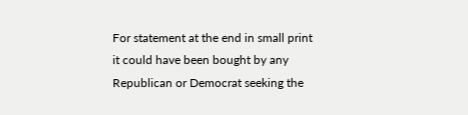For statement at the end in small print it could have been bought by any Republican or Democrat seeking the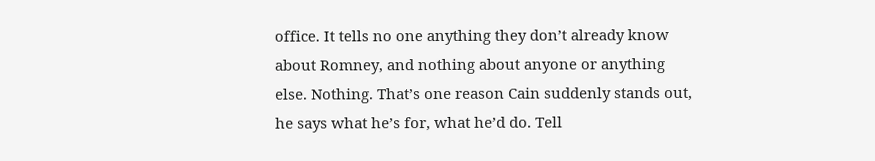office. It tells no one anything they don’t already know about Romney, and nothing about anyone or anything else. Nothing. That’s one reason Cain suddenly stands out, he says what he’s for, what he’d do. Tell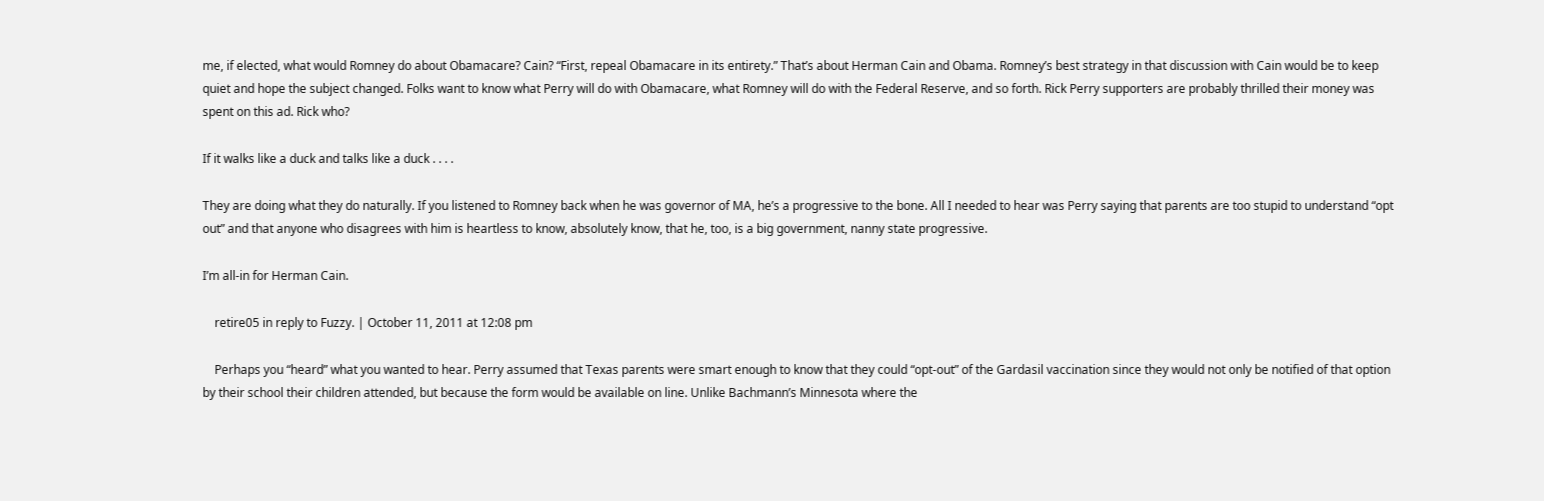me, if elected, what would Romney do about Obamacare? Cain? “First, repeal Obamacare in its entirety.” That’s about Herman Cain and Obama. Romney’s best strategy in that discussion with Cain would be to keep quiet and hope the subject changed. Folks want to know what Perry will do with Obamacare, what Romney will do with the Federal Reserve, and so forth. Rick Perry supporters are probably thrilled their money was spent on this ad. Rick who?

If it walks like a duck and talks like a duck . . . .

They are doing what they do naturally. If you listened to Romney back when he was governor of MA, he’s a progressive to the bone. All I needed to hear was Perry saying that parents are too stupid to understand “opt out” and that anyone who disagrees with him is heartless to know, absolutely know, that he, too, is a big government, nanny state progressive.

I’m all-in for Herman Cain.

    retire05 in reply to Fuzzy. | October 11, 2011 at 12:08 pm

    Perhaps you “heard” what you wanted to hear. Perry assumed that Texas parents were smart enough to know that they could “opt-out” of the Gardasil vaccination since they would not only be notified of that option by their school their children attended, but because the form would be available on line. Unlike Bachmann’s Minnesota where the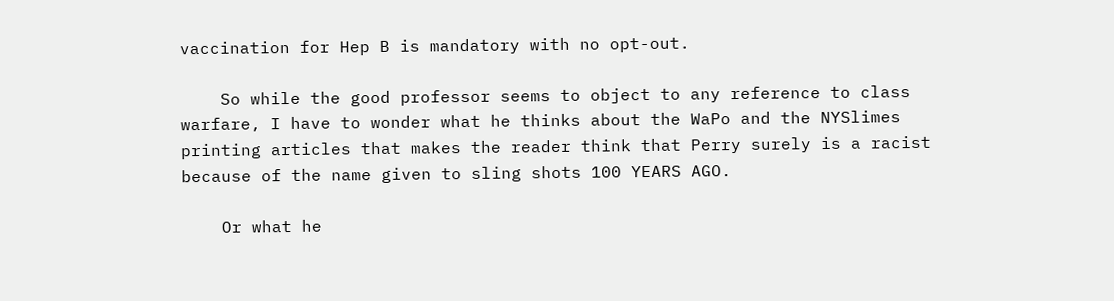vaccination for Hep B is mandatory with no opt-out.

    So while the good professor seems to object to any reference to class warfare, I have to wonder what he thinks about the WaPo and the NYSlimes printing articles that makes the reader think that Perry surely is a racist because of the name given to sling shots 100 YEARS AGO.

    Or what he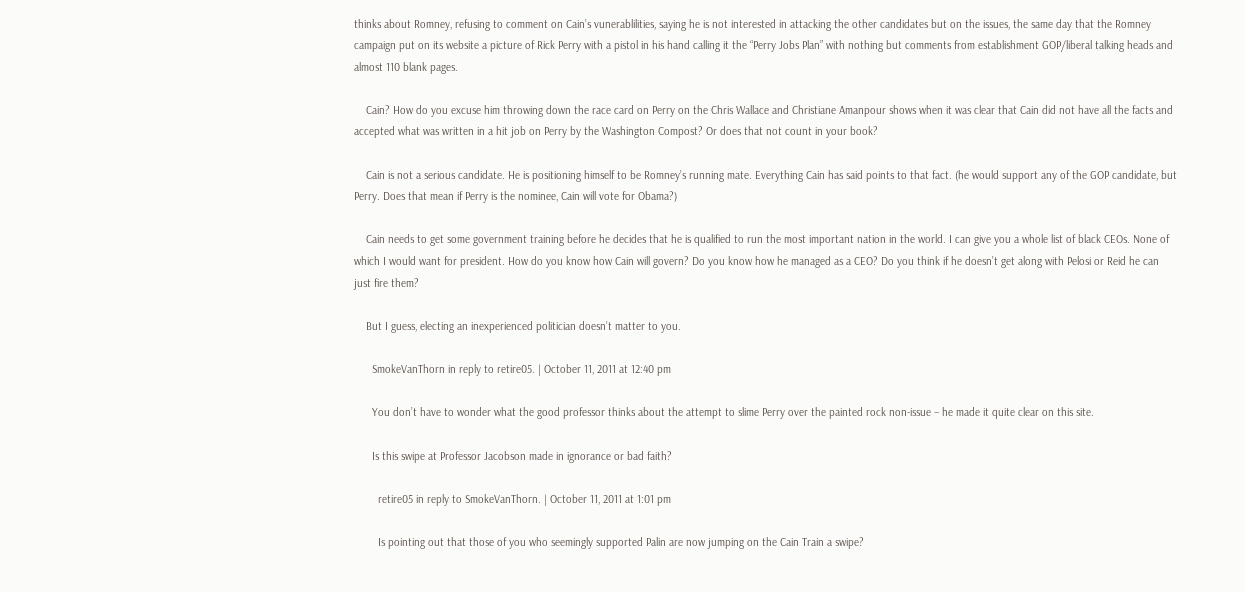thinks about Romney, refusing to comment on Cain’s vunerablilities, saying he is not interested in attacking the other candidates but on the issues, the same day that the Romney campaign put on its website a picture of Rick Perry with a pistol in his hand calling it the “Perry Jobs Plan” with nothing but comments from establishment GOP/liberal talking heads and almost 110 blank pages.

    Cain? How do you excuse him throwing down the race card on Perry on the Chris Wallace and Christiane Amanpour shows when it was clear that Cain did not have all the facts and accepted what was written in a hit job on Perry by the Washington Compost? Or does that not count in your book?

    Cain is not a serious candidate. He is positioning himself to be Romney’s running mate. Everything Cain has said points to that fact. (he would support any of the GOP candidate, but Perry. Does that mean if Perry is the nominee, Cain will vote for Obama?)

    Cain needs to get some government training before he decides that he is qualified to run the most important nation in the world. I can give you a whole list of black CEOs. None of which I would want for president. How do you know how Cain will govern? Do you know how he managed as a CEO? Do you think if he doesn’t get along with Pelosi or Reid he can just fire them?

    But I guess, electing an inexperienced politician doesn’t matter to you.

      SmokeVanThorn in reply to retire05. | October 11, 2011 at 12:40 pm

      You don’t have to wonder what the good professor thinks about the attempt to slime Perry over the painted rock non-issue – he made it quite clear on this site.

      Is this swipe at Professor Jacobson made in ignorance or bad faith?

        retire05 in reply to SmokeVanThorn. | October 11, 2011 at 1:01 pm

        Is pointing out that those of you who seemingly supported Palin are now jumping on the Cain Train a swipe?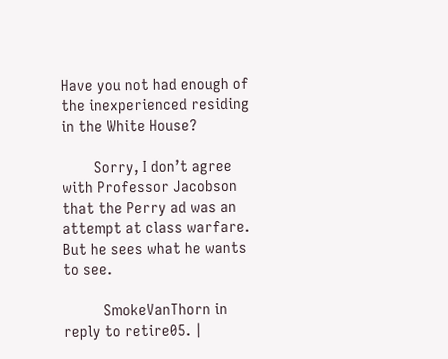Have you not had enough of the inexperienced residing in the White House?

        Sorry, I don’t agree with Professor Jacobson that the Perry ad was an attempt at class warfare. But he sees what he wants to see.

          SmokeVanThorn in reply to retire05. |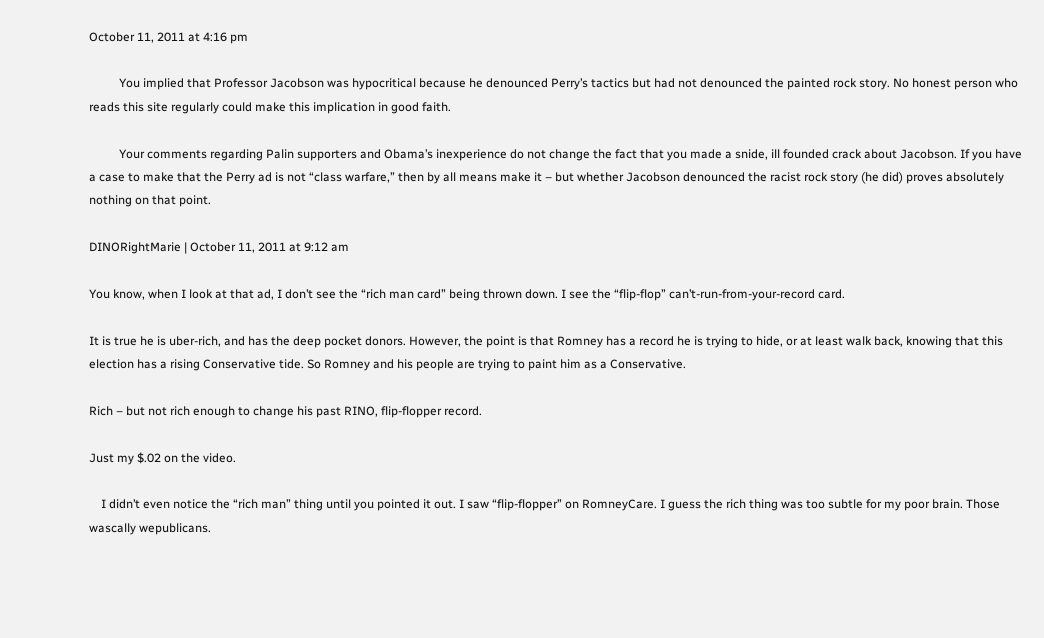October 11, 2011 at 4:16 pm

          You implied that Professor Jacobson was hypocritical because he denounced Perry’s tactics but had not denounced the painted rock story. No honest person who reads this site regularly could make this implication in good faith.

          Your comments regarding Palin supporters and Obama’s inexperience do not change the fact that you made a snide, ill founded crack about Jacobson. If you have a case to make that the Perry ad is not “class warfare,” then by all means make it – but whether Jacobson denounced the racist rock story (he did) proves absolutely nothing on that point.

DINORightMarie | October 11, 2011 at 9:12 am

You know, when I look at that ad, I don’t see the “rich man card” being thrown down. I see the “flip-flop” can’t-run-from-your-record card.

It is true he is uber-rich, and has the deep pocket donors. However, the point is that Romney has a record he is trying to hide, or at least walk back, knowing that this election has a rising Conservative tide. So Romney and his people are trying to paint him as a Conservative.

Rich – but not rich enough to change his past RINO, flip-flopper record.

Just my $.02 on the video.

    I didn’t even notice the “rich man” thing until you pointed it out. I saw “flip-flopper” on RomneyCare. I guess the rich thing was too subtle for my poor brain. Those wascally wepublicans.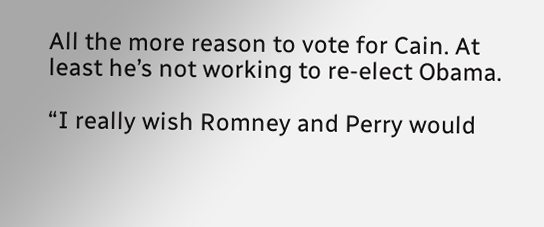All the more reason to vote for Cain. At least he’s not working to re-elect Obama.

“I really wish Romney and Perry would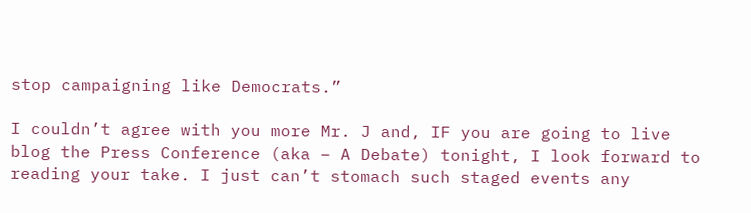stop campaigning like Democrats.”

I couldn’t agree with you more Mr. J and, IF you are going to live blog the Press Conference (aka – A Debate) tonight, I look forward to reading your take. I just can’t stomach such staged events any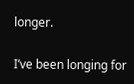longer.

I’ve been longing for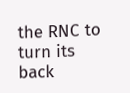the RNC to turn its back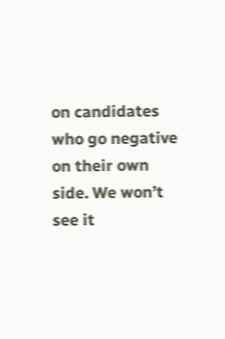on candidates who go negative on their own side. We won’t see it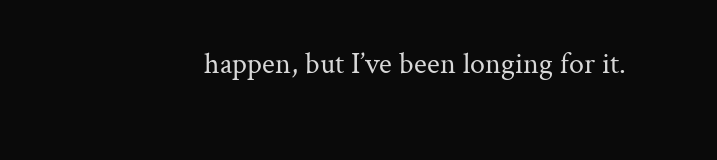happen, but I’ve been longing for it.